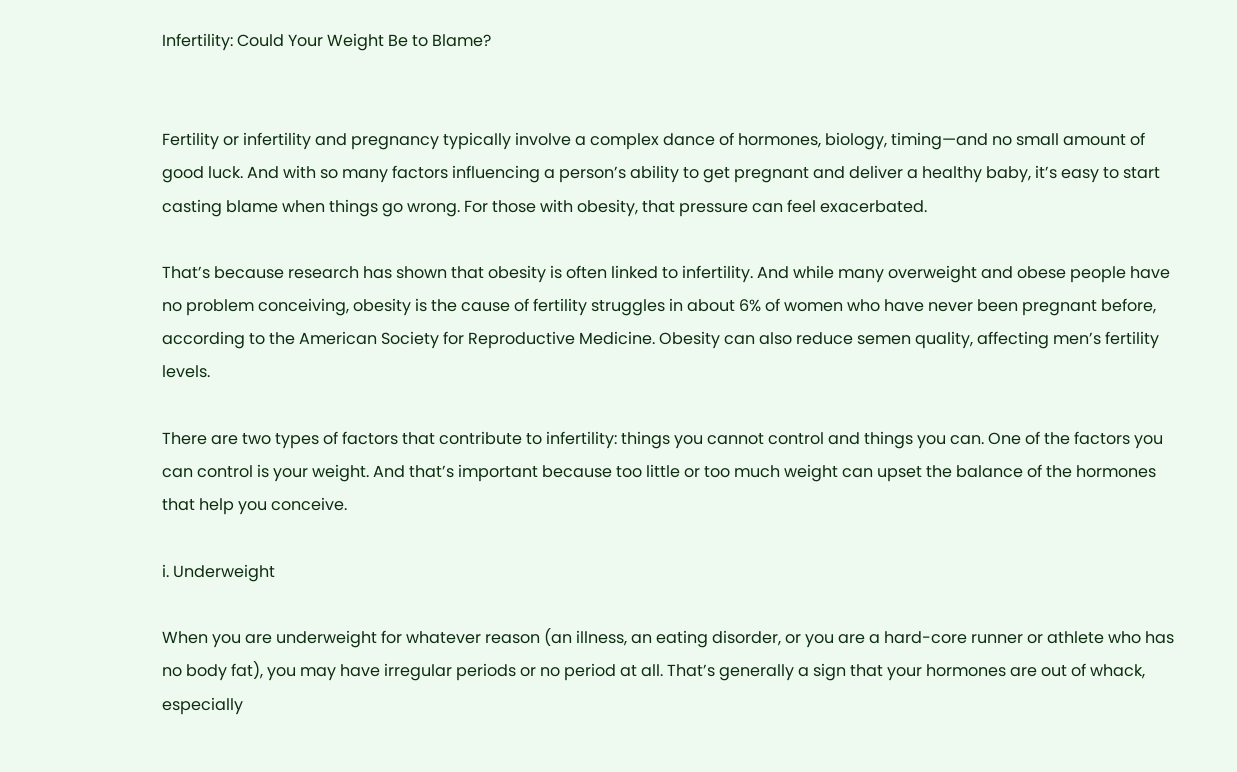Infertility: Could Your Weight Be to Blame?


Fertility or infertility and pregnancy typically involve a complex dance of hormones, biology, timing—and no small amount of good luck. And with so many factors influencing a person’s ability to get pregnant and deliver a healthy baby, it’s easy to start casting blame when things go wrong. For those with obesity, that pressure can feel exacerbated.

That’s because research has shown that obesity is often linked to infertility. And while many overweight and obese people have no problem conceiving, obesity is the cause of fertility struggles in about 6% of women who have never been pregnant before, according to the American Society for Reproductive Medicine. Obesity can also reduce semen quality, affecting men’s fertility levels.

There are two types of factors that contribute to infertility: things you cannot control and things you can. One of the factors you can control is your weight. And that’s important because too little or too much weight can upset the balance of the hormones that help you conceive.

i. Underweight

When you are underweight for whatever reason (an illness, an eating disorder, or you are a hard-core runner or athlete who has no body fat), you may have irregular periods or no period at all. That’s generally a sign that your hormones are out of whack, especially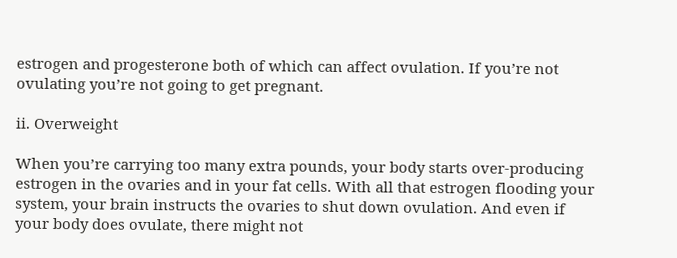estrogen and progesterone both of which can affect ovulation. If you’re not ovulating you’re not going to get pregnant.

ii. Overweight

When you’re carrying too many extra pounds, your body starts over-producing estrogen in the ovaries and in your fat cells. With all that estrogen flooding your system, your brain instructs the ovaries to shut down ovulation. And even if your body does ovulate, there might not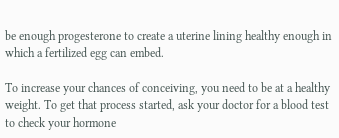be enough progesterone to create a uterine lining healthy enough in which a fertilized egg can embed.

To increase your chances of conceiving, you need to be at a healthy weight. To get that process started, ask your doctor for a blood test to check your hormone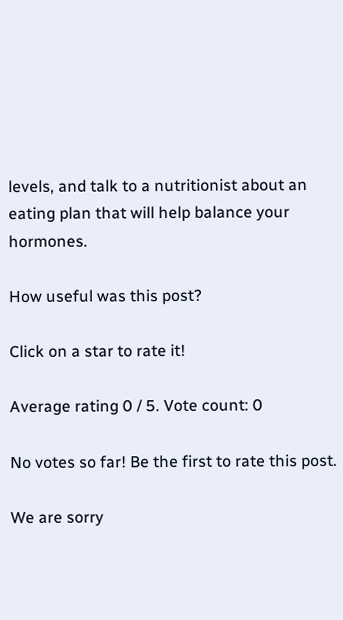levels, and talk to a nutritionist about an eating plan that will help balance your hormones.

How useful was this post?

Click on a star to rate it!

Average rating 0 / 5. Vote count: 0

No votes so far! Be the first to rate this post.

We are sorry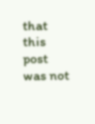that this post was not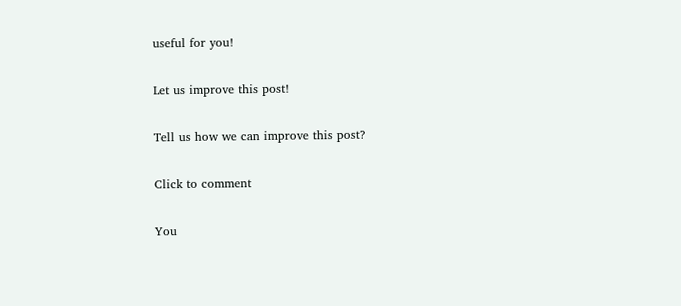useful for you!

Let us improve this post!

Tell us how we can improve this post?

Click to comment

You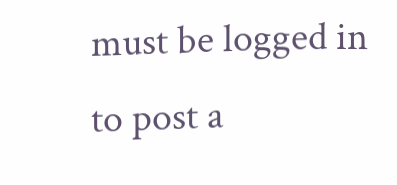must be logged in to post a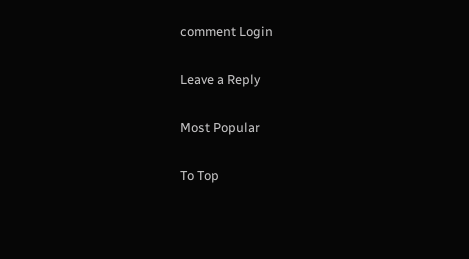comment Login

Leave a Reply

Most Popular

To Top